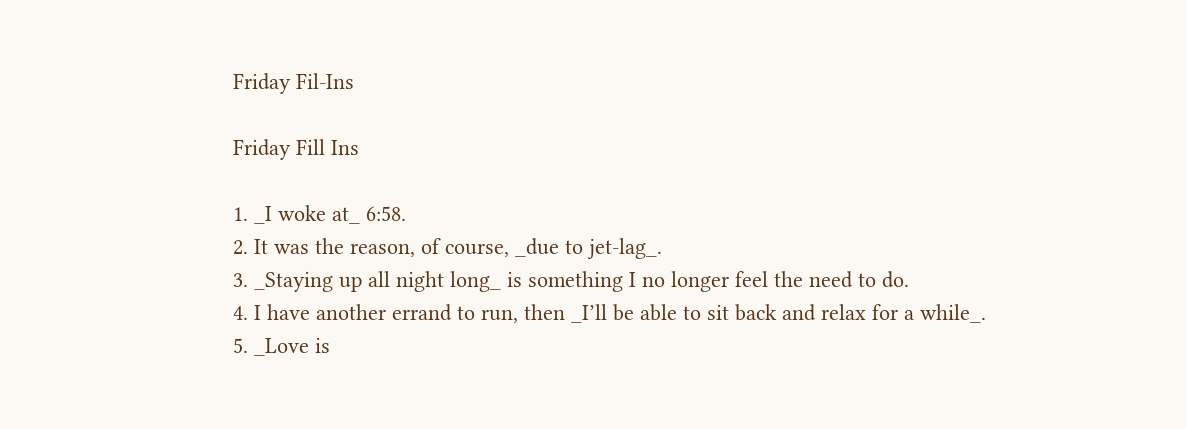Friday Fil-Ins

Friday Fill Ins

1. _I woke at_ 6:58.
2. It was the reason, of course, _due to jet-lag_.
3. _Staying up all night long_ is something I no longer feel the need to do.
4. I have another errand to run, then _I’ll be able to sit back and relax for a while_.
5. _Love is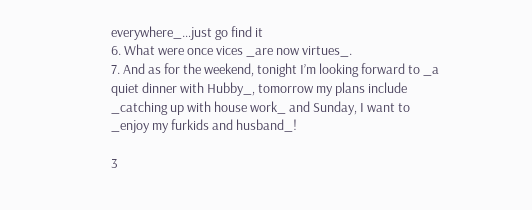everywhere_…just go find it
6. What were once vices _are now virtues_.
7. And as for the weekend, tonight I’m looking forward to _a quiet dinner with Hubby_, tomorrow my plans include _catching up with house work_ and Sunday, I want to _enjoy my furkids and husband_!

3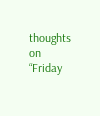thoughts on “Friday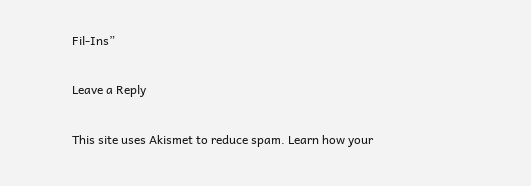Fil-Ins”

Leave a Reply

This site uses Akismet to reduce spam. Learn how your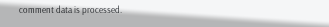comment data is processed.